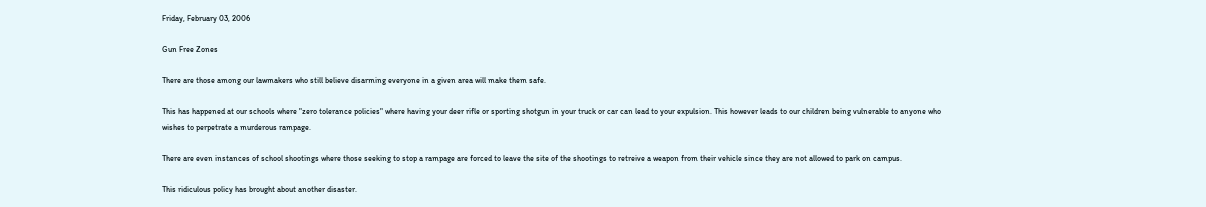Friday, February 03, 2006

Gun Free Zones

There are those among our lawmakers who still believe disarming everyone in a given area will make them safe.

This has happened at our schools where "zero tolerance policies" where having your deer rifle or sporting shotgun in your truck or car can lead to your expulsion. This however leads to our children being vulnerable to anyone who wishes to perpetrate a murderous rampage.

There are even instances of school shootings where those seeking to stop a rampage are forced to leave the site of the shootings to retreive a weapon from their vehicle since they are not allowed to park on campus.

This ridiculous policy has brought about another disaster.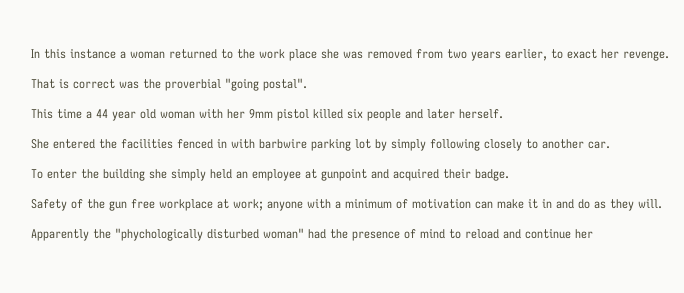In this instance a woman returned to the work place she was removed from two years earlier, to exact her revenge.

That is correct was the proverbial "going postal".

This time a 44 year old woman with her 9mm pistol killed six people and later herself.

She entered the facilities fenced in with barbwire parking lot by simply following closely to another car.

To enter the building she simply held an employee at gunpoint and acquired their badge.

Safety of the gun free workplace at work; anyone with a minimum of motivation can make it in and do as they will.

Apparently the "phychologically disturbed woman" had the presence of mind to reload and continue her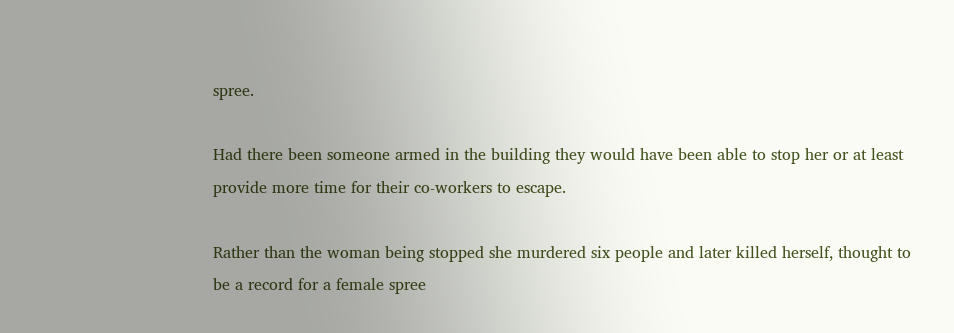spree.

Had there been someone armed in the building they would have been able to stop her or at least provide more time for their co-workers to escape.

Rather than the woman being stopped she murdered six people and later killed herself, thought to be a record for a female spree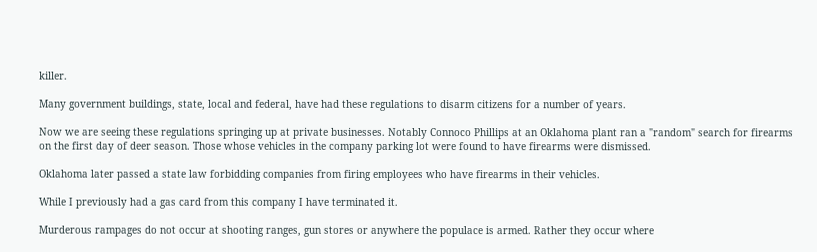killer.

Many government buildings, state, local and federal, have had these regulations to disarm citizens for a number of years.

Now we are seeing these regulations springing up at private businesses. Notably Connoco Phillips at an Oklahoma plant ran a "random" search for firearms on the first day of deer season. Those whose vehicles in the company parking lot were found to have firearms were dismissed.

Oklahoma later passed a state law forbidding companies from firing employees who have firearms in their vehicles.

While I previously had a gas card from this company I have terminated it.

Murderous rampages do not occur at shooting ranges, gun stores or anywhere the populace is armed. Rather they occur where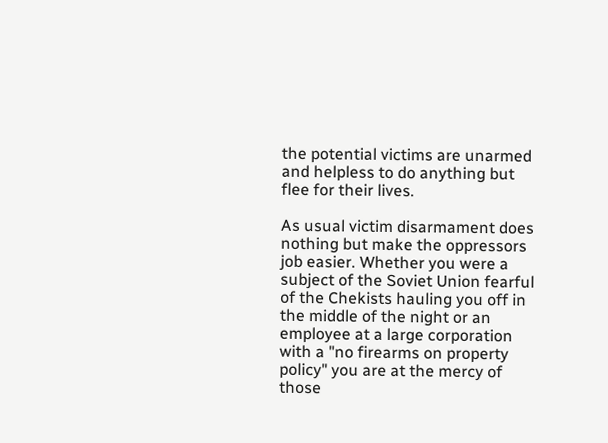the potential victims are unarmed and helpless to do anything but flee for their lives.

As usual victim disarmament does nothing but make the oppressors job easier. Whether you were a subject of the Soviet Union fearful of the Chekists hauling you off in the middle of the night or an employee at a large corporation with a "no firearms on property policy" you are at the mercy of those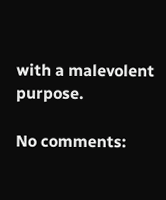with a malevolent purpose.

No comments: